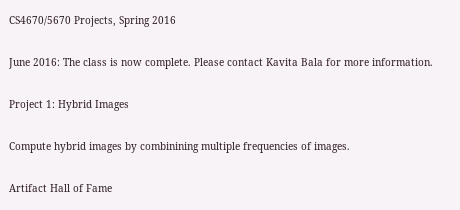CS4670/5670 Projects, Spring 2016

June 2016: The class is now complete. Please contact Kavita Bala for more information.

Project 1: Hybrid Images

Compute hybrid images by combinining multiple frequencies of images.

Artifact Hall of Fame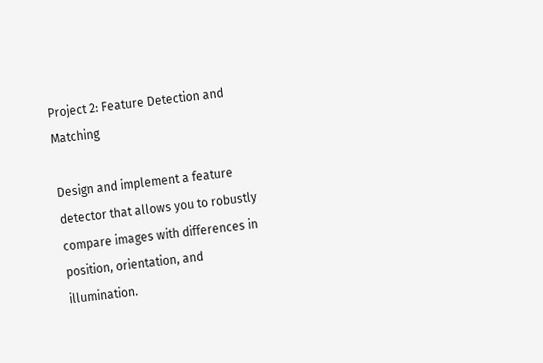Project 2: Feature Detection and Matching

Design and implement a feature detector that allows you to robustly compare images with differences in position, orientation, and illumination.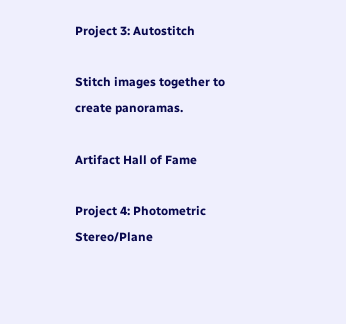Project 3: Autostitch

Stitch images together to create panoramas.

Artifact Hall of Fame

Project 4: Photometric Stereo/Plane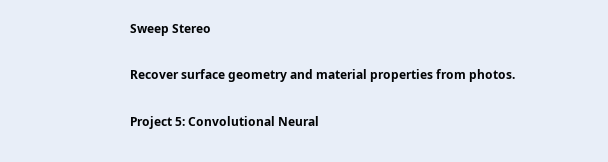Sweep Stereo

Recover surface geometry and material properties from photos.

Project 5: Convolutional Neural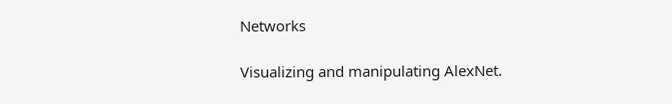Networks

Visualizing and manipulating AlexNet.